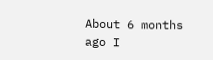About 6 months ago I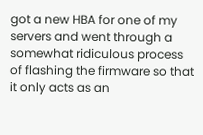got a new HBA for one of my servers and went through a somewhat ridiculous process of flashing the firmware so that it only acts as an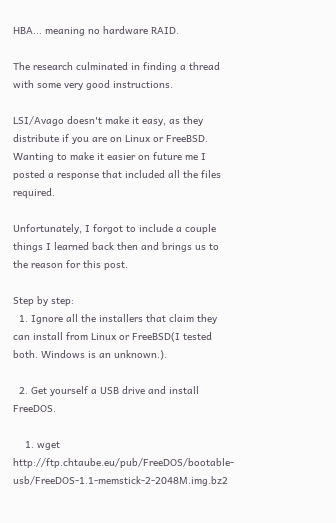HBA... meaning no hardware RAID.

The research culminated in finding a thread with some very good instructions.

LSI/Avago doesn't make it easy, as they distribute if you are on Linux or FreeBSD. Wanting to make it easier on future me I posted a response that included all the files required.

Unfortunately, I forgot to include a couple things I learned back then and brings us to the reason for this post.

Step by step:
  1. Ignore all the installers that claim they can install from Linux or FreeBSD(I tested both. Windows is an unknown.).

  2. Get yourself a USB drive and install FreeDOS.

    1. wget http://ftp.chtaube.eu/pub/FreeDOS/bootable-usb/FreeDOS-1.1-memstick-2-2048M.img.bz2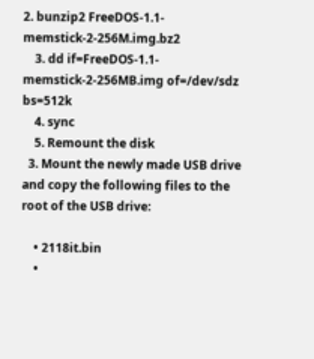2. bunzip2 FreeDOS-1.1-memstick-2-256M.img.bz2
    3. dd if=FreeDOS-1.1-memstick-2-256MB.img of=/dev/sdz bs=512k
    4. sync
    5. Remount the disk
  3. Mount the newly made USB drive and copy the following files to the root of the USB drive:

    • 2118it.bin
    •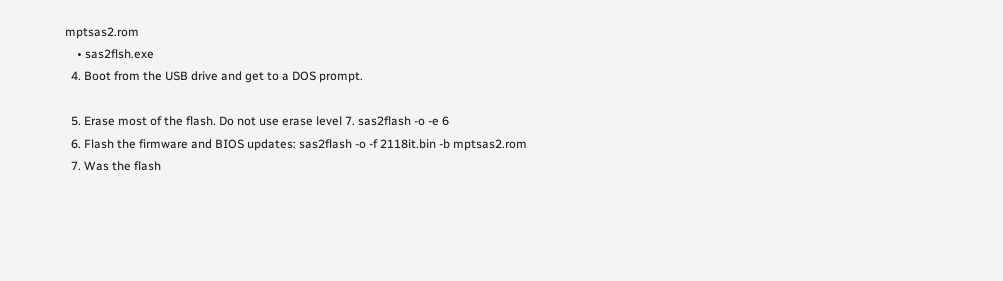mptsas2.rom
    • sas2flsh.exe
  4. Boot from the USB drive and get to a DOS prompt.

  5. Erase most of the flash. Do not use erase level 7. sas2flash -o -e 6
  6. Flash the firmware and BIOS updates: sas2flash -o -f 2118it.bin -b mptsas2.rom
  7. Was the flash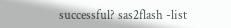successful? sas2flash -list